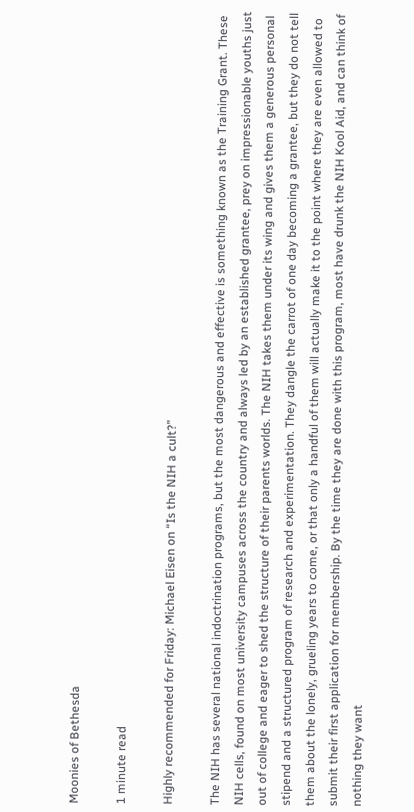Moonies of Bethesda

1 minute read

Highly recommended for Friday: Michael Eisen on “Is the NIH a cult?”

The NIH has several national indoctrination programs, but the most dangerous and effective is something known as the Training Grant. These NIH cells, found on most university campuses across the country and always led by an established grantee, prey on impressionable youths just out of college and eager to shed the structure of their parents worlds. The NIH takes them under its wing and gives them a generous personal stipend and a structured program of research and experimentation. They dangle the carrot of one day becoming a grantee, but they do not tell them about the lonely, grueling years to come, or that only a handful of them will actually make it to the point where they are even allowed to submit their first application for membership. By the time they are done with this program, most have drunk the NIH Kool Aid, and can think of nothing they want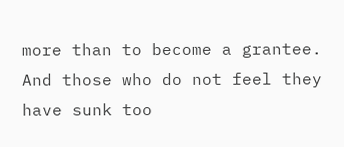more than to become a grantee. And those who do not feel they have sunk too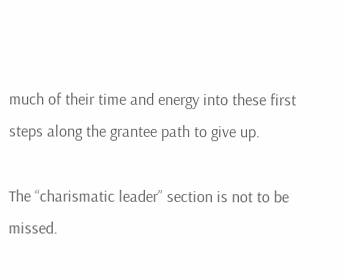much of their time and energy into these first steps along the grantee path to give up.

The “charismatic leader” section is not to be missed.